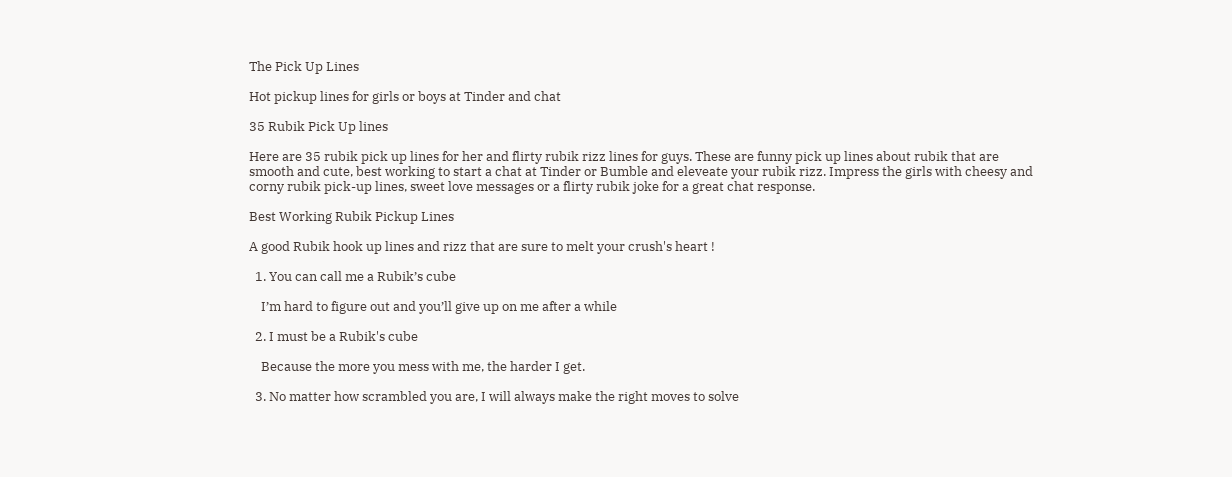The Pick Up Lines

Hot pickup lines for girls or boys at Tinder and chat

35 Rubik Pick Up lines

Here are 35 rubik pick up lines for her and flirty rubik rizz lines for guys. These are funny pick up lines about rubik that are smooth and cute, best working to start a chat at Tinder or Bumble and eleveate your rubik rizz. Impress the girls with cheesy and corny rubik pick-up lines, sweet love messages or a flirty rubik joke for a great chat response.

Best Working Rubik Pickup Lines

A good Rubik hook up lines and rizz that are sure to melt your crush's heart !

  1. You can call me a Rubik’s cube

    I’m hard to figure out and you’ll give up on me after a while

  2. I must be a Rubik's cube

    Because the more you mess with me, the harder I get.

  3. No matter how scrambled you are, I will always make the right moves to solve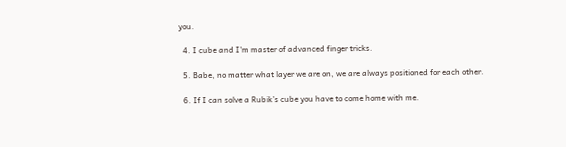you.

  4. I cube and I'm master of advanced finger tricks.

  5. Babe, no matter what layer we are on, we are always positioned for each other.

  6. If I can solve a Rubik’s cube you have to come home with me.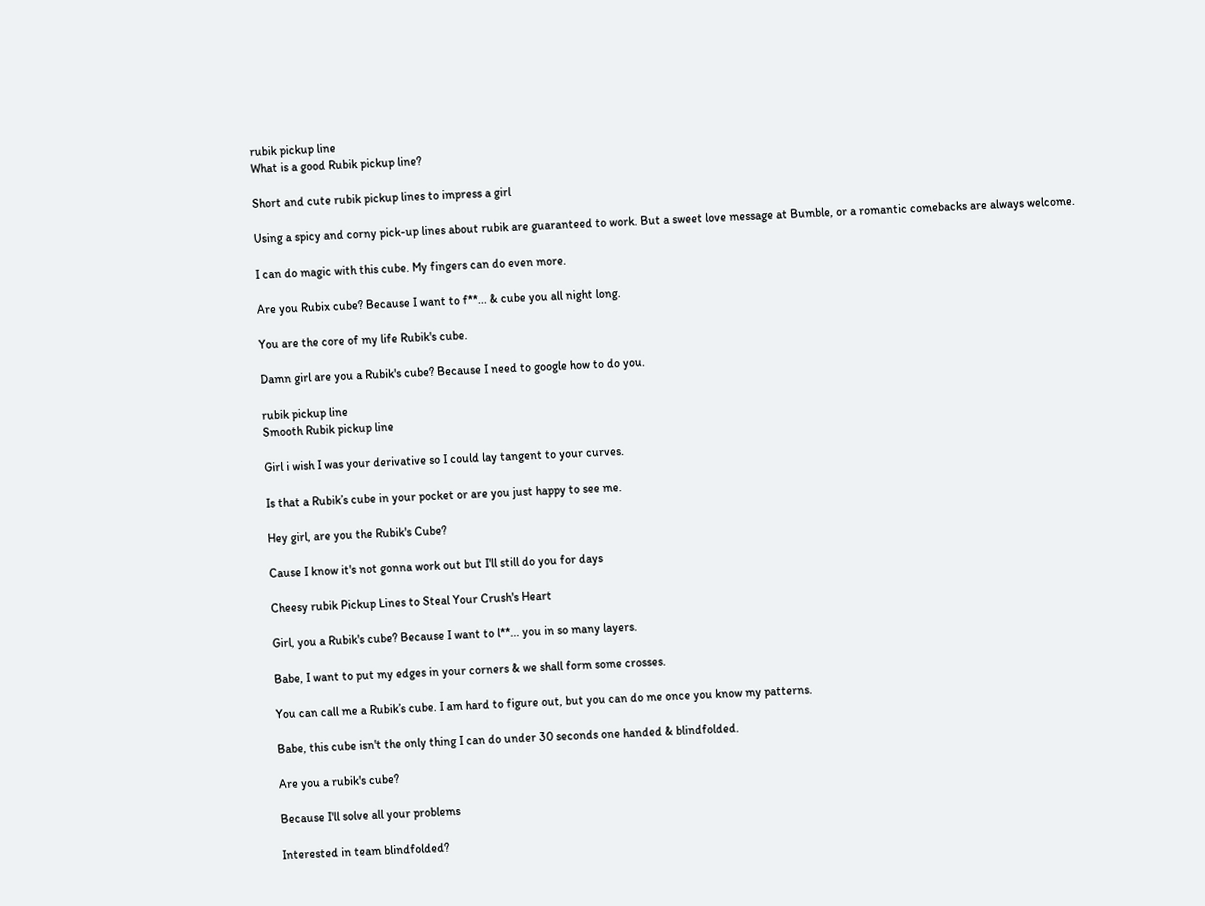rubik pickup line
What is a good Rubik pickup line?

Short and cute rubik pickup lines to impress a girl

Using a spicy and corny pick-up lines about rubik are guaranteed to work. But a sweet love message at Bumble, or a romantic comebacks are always welcome.

I can do magic with this cube. My fingers can do even more.

Are you Rubix cube? Because I want to f**... & cube you all night long.

You are the core of my life Rubik's cube.

Damn girl are you a Rubik's cube? Because I need to google how to do you.

rubik pickup line
Smooth Rubik pickup line

Girl i wish I was your derivative so I could lay tangent to your curves.

Is that a Rubik’s cube in your pocket or are you just happy to see me.

Hey girl, are you the Rubik's Cube?

Cause I know it's not gonna work out but I'll still do you for days

Cheesy rubik Pickup Lines to Steal Your Crush's Heart

Girl, you a Rubik's cube? Because I want to l**... you in so many layers.

Babe, I want to put my edges in your corners & we shall form some crosses.

You can call me a Rubik’s cube. I am hard to figure out, but you can do me once you know my patterns.

Babe, this cube isn't the only thing I can do under 30 seconds one handed & blindfolded.

Are you a rubik's cube?

Because I'll solve all your problems

Interested in team blindfolded?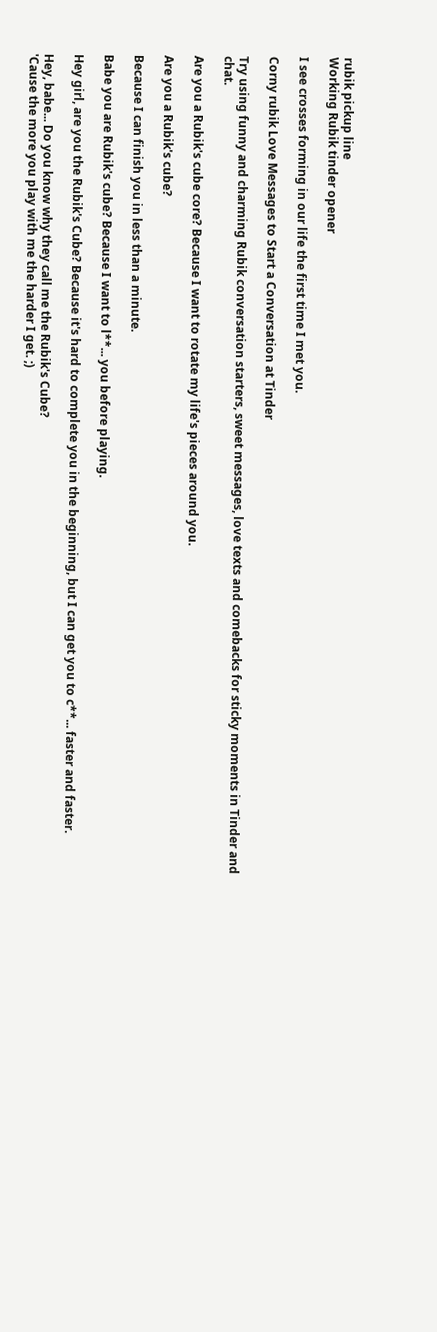rubik pickup line
Working Rubik tinder opener

I see crosses forming in our life the first time I met you.

Corny rubik Love Messages to Start a Conversation at Tinder

Try using funny and charming Rubik conversation starters, sweet messages, love texts and comebacks for sticky moments in Tinder and chat.

Are you a Rubik's cube core? Because I want to rotate my life's pieces around you.

Are you a Rubik's cube?

Because I can finish you in less than a minute.

Babe you are Rubik's cube? Because I want to l**... you before playing.

Hey girl, are you the Rubik's Cube? Because it's hard to complete you in the beginning, but I can get you to c**... faster and faster.

Hey, babe... Do you know why they call me the Rubik's Cube?
'Cause the more you play with me the harder I get. ;)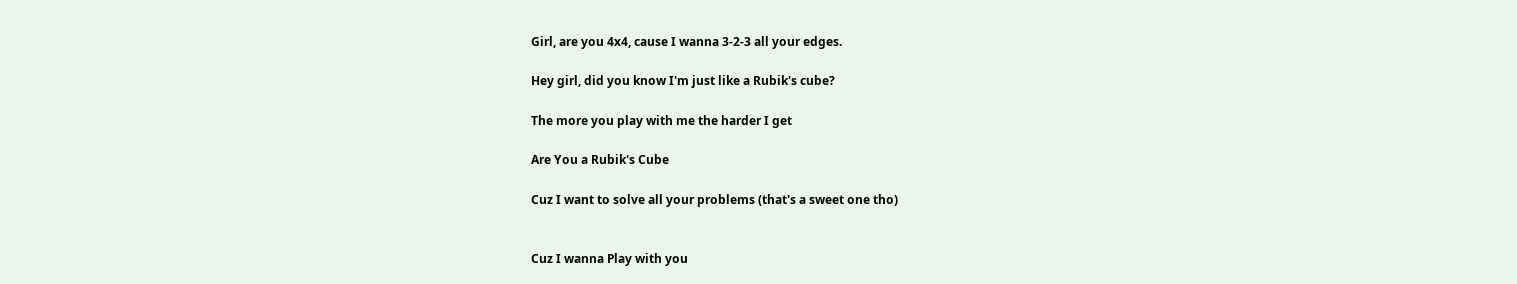Girl, are you 4x4, cause I wanna 3-2-3 all your edges.

Hey girl, did you know I'm just like a Rubik's cube?

The more you play with me the harder I get

Are You a Rubik's Cube

Cuz I want to solve all your problems (that's a sweet one tho)


Cuz I wanna Play with you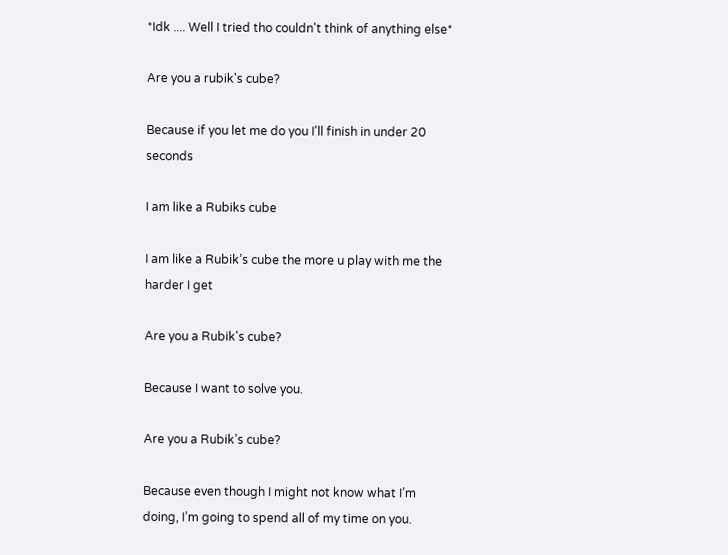*Idk .... Well I tried tho couldn't think of anything else*

Are you a rubik's cube?

Because if you let me do you I'll finish in under 20 seconds

I am like a Rubiks cube

I am like a Rubik’s cube the more u play with me the harder I get

Are you a Rubik's cube?

Because I want to solve you.

Are you a Rubik’s cube?

Because even though I might not know what I’m doing, I’m going to spend all of my time on you.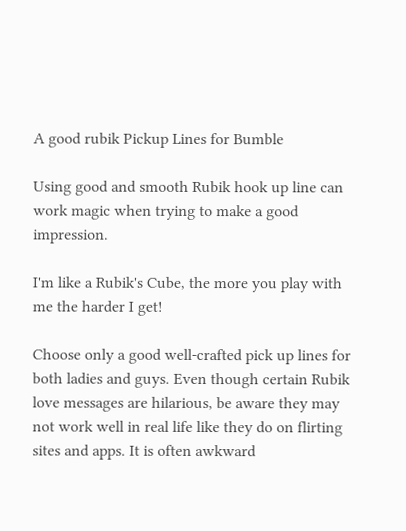A good rubik Pickup Lines for Bumble

Using good and smooth Rubik hook up line can work magic when trying to make a good impression.

I'm like a Rubik's Cube, the more you play with me the harder I get!

Choose only a good well-crafted pick up lines for both ladies and guys. Even though certain Rubik love messages are hilarious, be aware they may not work well in real life like they do on flirting sites and apps. It is often awkward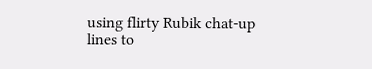using flirty Rubik chat-up lines to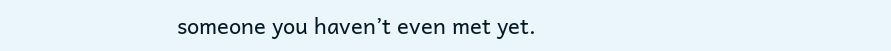someone you haven’t even met yet.